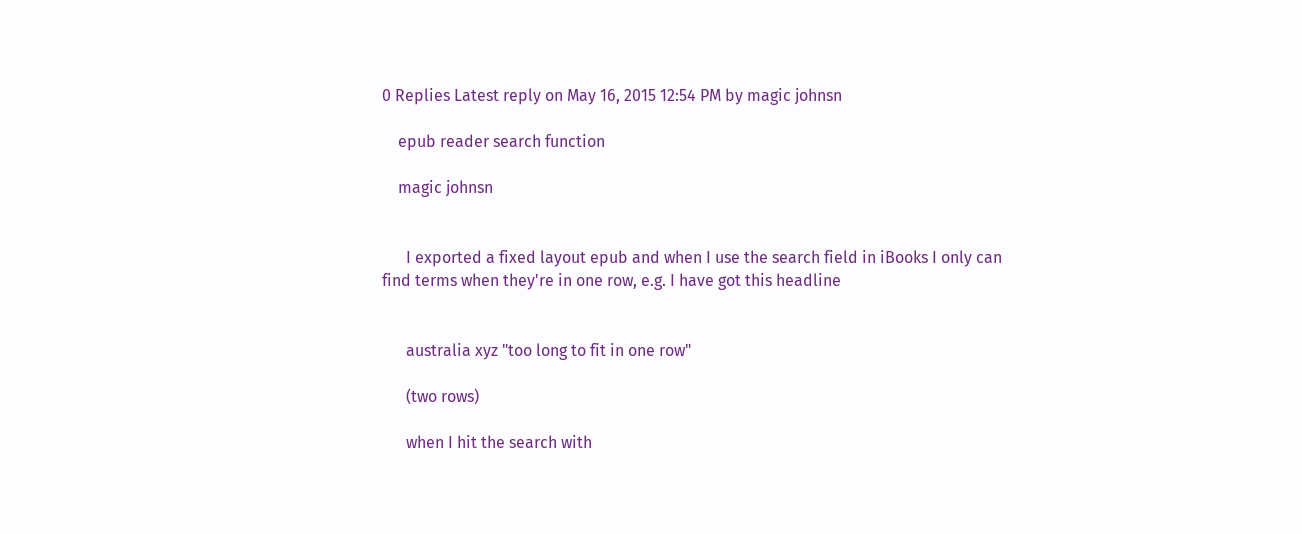0 Replies Latest reply on May 16, 2015 12:54 PM by magic johnsn

    epub reader search function

    magic johnsn


      I exported a fixed layout epub and when I use the search field in iBooks I only can find terms when they're in one row, e.g. I have got this headline


      australia xyz "too long to fit in one row"

      (two rows)

      when I hit the search with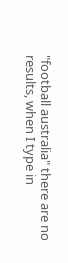"football australia" there are no results, when I type in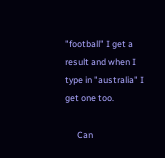"football" I get a result and when I type in "australia" I get one too.

      Can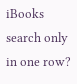iBooks search only in one row?